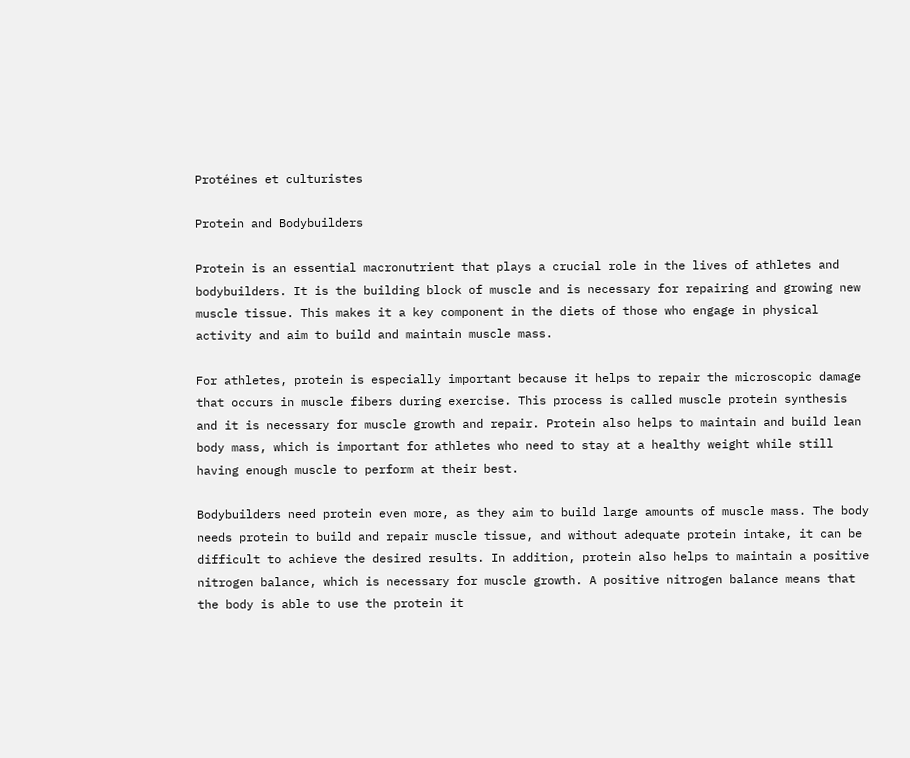Protéines et culturistes

Protein and Bodybuilders

Protein is an essential macronutrient that plays a crucial role in the lives of athletes and bodybuilders. It is the building block of muscle and is necessary for repairing and growing new muscle tissue. This makes it a key component in the diets of those who engage in physical activity and aim to build and maintain muscle mass.

For athletes, protein is especially important because it helps to repair the microscopic damage that occurs in muscle fibers during exercise. This process is called muscle protein synthesis and it is necessary for muscle growth and repair. Protein also helps to maintain and build lean body mass, which is important for athletes who need to stay at a healthy weight while still having enough muscle to perform at their best.

Bodybuilders need protein even more, as they aim to build large amounts of muscle mass. The body needs protein to build and repair muscle tissue, and without adequate protein intake, it can be difficult to achieve the desired results. In addition, protein also helps to maintain a positive nitrogen balance, which is necessary for muscle growth. A positive nitrogen balance means that the body is able to use the protein it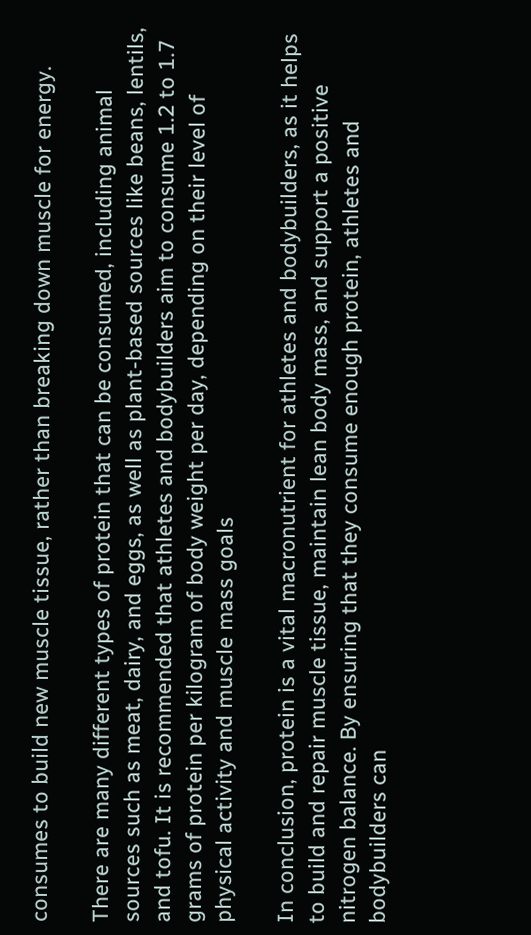consumes to build new muscle tissue, rather than breaking down muscle for energy.

There are many different types of protein that can be consumed, including animal sources such as meat, dairy, and eggs, as well as plant-based sources like beans, lentils, and tofu. It is recommended that athletes and bodybuilders aim to consume 1.2 to 1.7 grams of protein per kilogram of body weight per day, depending on their level of physical activity and muscle mass goals

In conclusion, protein is a vital macronutrient for athletes and bodybuilders, as it helps to build and repair muscle tissue, maintain lean body mass, and support a positive nitrogen balance. By ensuring that they consume enough protein, athletes and bodybuilders can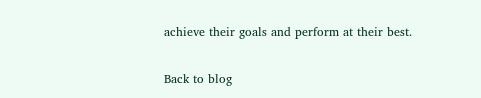achieve their goals and perform at their best.

Back to blog